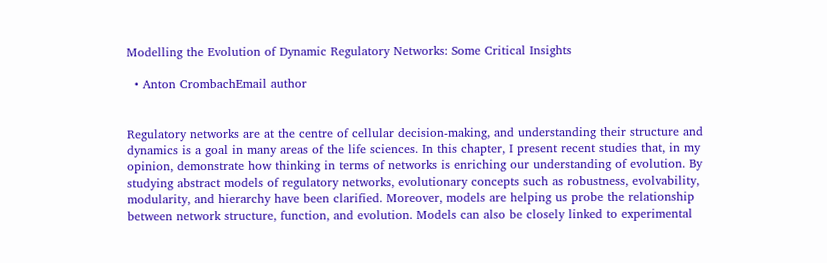Modelling the Evolution of Dynamic Regulatory Networks: Some Critical Insights

  • Anton CrombachEmail author


Regulatory networks are at the centre of cellular decision-making, and understanding their structure and dynamics is a goal in many areas of the life sciences. In this chapter, I present recent studies that, in my opinion, demonstrate how thinking in terms of networks is enriching our understanding of evolution. By studying abstract models of regulatory networks, evolutionary concepts such as robustness, evolvability, modularity, and hierarchy have been clarified. Moreover, models are helping us probe the relationship between network structure, function, and evolution. Models can also be closely linked to experimental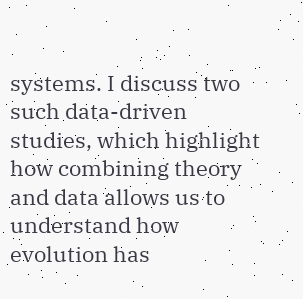systems. I discuss two such data-driven studies, which highlight how combining theory and data allows us to understand how evolution has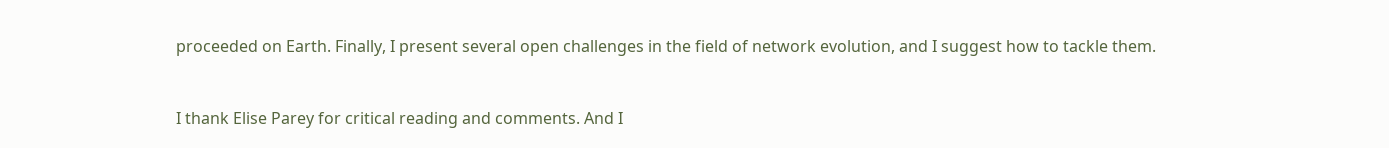proceeded on Earth. Finally, I present several open challenges in the field of network evolution, and I suggest how to tackle them.



I thank Elise Parey for critical reading and comments. And I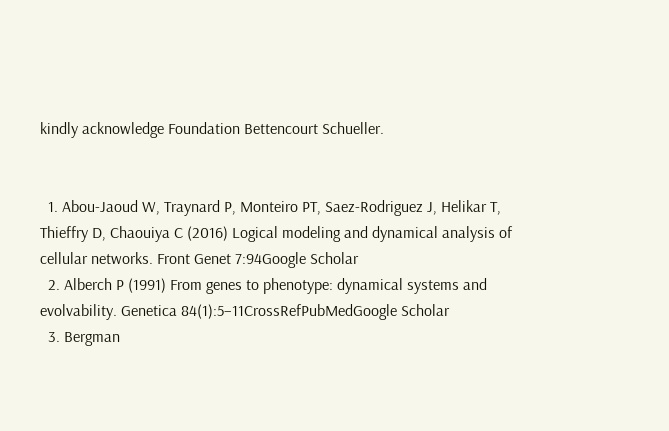kindly acknowledge Foundation Bettencourt Schueller.


  1. Abou-Jaoud W, Traynard P, Monteiro PT, Saez-Rodriguez J, Helikar T, Thieffry D, Chaouiya C (2016) Logical modeling and dynamical analysis of cellular networks. Front Genet 7:94Google Scholar
  2. Alberch P (1991) From genes to phenotype: dynamical systems and evolvability. Genetica 84(1):5–11CrossRefPubMedGoogle Scholar
  3. Bergman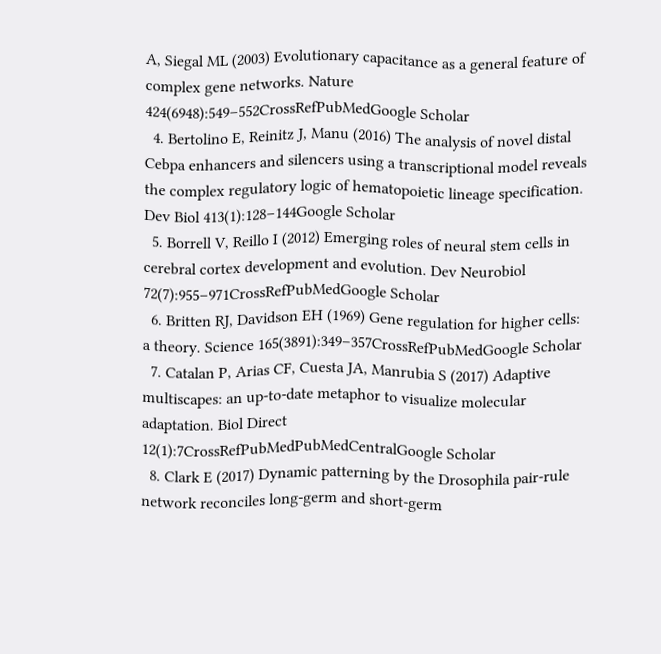A, Siegal ML (2003) Evolutionary capacitance as a general feature of complex gene networks. Nature 424(6948):549–552CrossRefPubMedGoogle Scholar
  4. Bertolino E, Reinitz J, Manu (2016) The analysis of novel distal Cebpa enhancers and silencers using a transcriptional model reveals the complex regulatory logic of hematopoietic lineage specification. Dev Biol 413(1):128–144Google Scholar
  5. Borrell V, Reillo I (2012) Emerging roles of neural stem cells in cerebral cortex development and evolution. Dev Neurobiol 72(7):955–971CrossRefPubMedGoogle Scholar
  6. Britten RJ, Davidson EH (1969) Gene regulation for higher cells: a theory. Science 165(3891):349–357CrossRefPubMedGoogle Scholar
  7. Catalan P, Arias CF, Cuesta JA, Manrubia S (2017) Adaptive multiscapes: an up-to-date metaphor to visualize molecular adaptation. Biol Direct 12(1):7CrossRefPubMedPubMedCentralGoogle Scholar
  8. Clark E (2017) Dynamic patterning by the Drosophila pair-rule network reconciles long-germ and short-germ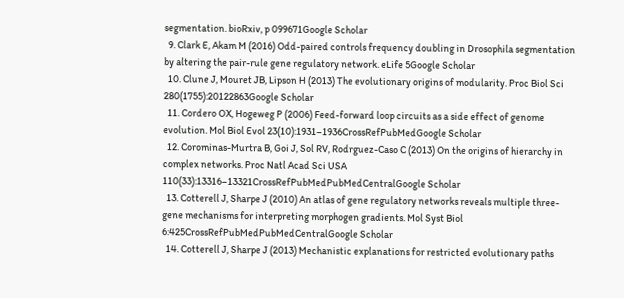segmentation. bioRxiv, p 099671Google Scholar
  9. Clark E, Akam M (2016) Odd-paired controls frequency doubling in Drosophila segmentation by altering the pair-rule gene regulatory network. eLife 5Google Scholar
  10. Clune J, Mouret JB, Lipson H (2013) The evolutionary origins of modularity. Proc Biol Sci 280(1755):20122863Google Scholar
  11. Cordero OX, Hogeweg P (2006) Feed-forward loop circuits as a side effect of genome evolution. Mol Biol Evol 23(10):1931–1936CrossRefPubMedGoogle Scholar
  12. Corominas-Murtra B, Goi J, Sol RV, Rodrguez-Caso C (2013) On the origins of hierarchy in complex networks. Proc Natl Acad Sci USA 110(33):13316–13321CrossRefPubMedPubMedCentralGoogle Scholar
  13. Cotterell J, Sharpe J (2010) An atlas of gene regulatory networks reveals multiple three-gene mechanisms for interpreting morphogen gradients. Mol Syst Biol 6:425CrossRefPubMedPubMedCentralGoogle Scholar
  14. Cotterell J, Sharpe J (2013) Mechanistic explanations for restricted evolutionary paths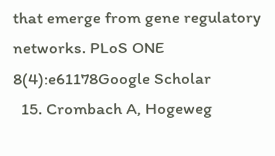that emerge from gene regulatory networks. PLoS ONE 8(4):e61178Google Scholar
  15. Crombach A, Hogeweg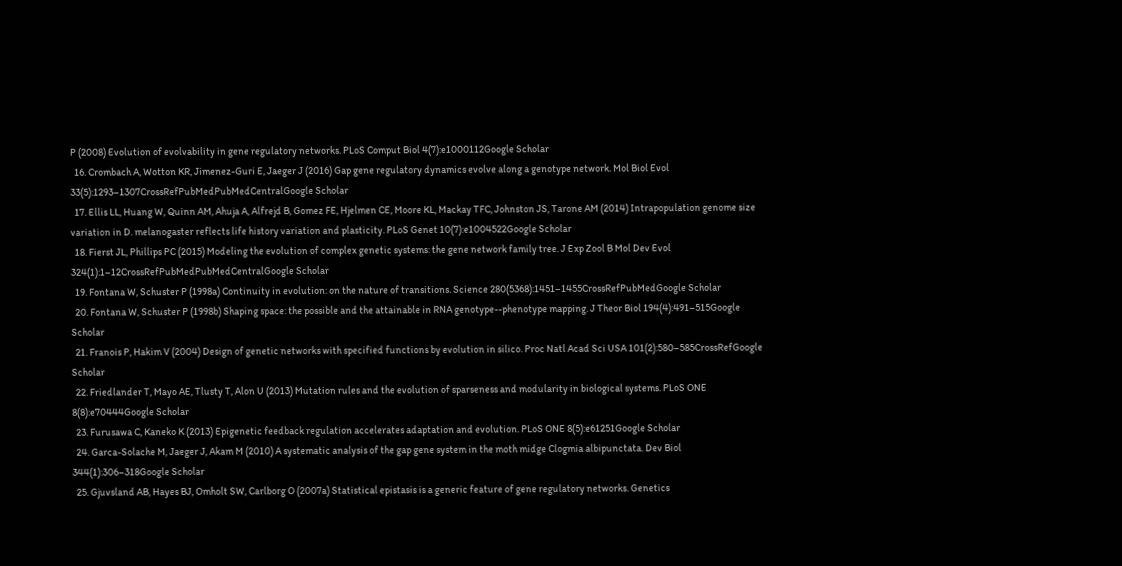P (2008) Evolution of evolvability in gene regulatory networks. PLoS Comput Biol 4(7):e1000112Google Scholar
  16. Crombach A, Wotton KR, Jimenez-Guri E, Jaeger J (2016) Gap gene regulatory dynamics evolve along a genotype network. Mol Biol Evol 33(5):1293–1307CrossRefPubMedPubMedCentralGoogle Scholar
  17. Ellis LL, Huang W, Quinn AM, Ahuja A, Alfrejd B, Gomez FE, Hjelmen CE, Moore KL, Mackay TFC, Johnston JS, Tarone AM (2014) Intrapopulation genome size variation in D. melanogaster reflects life history variation and plasticity. PLoS Genet 10(7):e1004522Google Scholar
  18. Fierst JL, Phillips PC (2015) Modeling the evolution of complex genetic systems: the gene network family tree. J Exp Zool B Mol Dev Evol 324(1):1–12CrossRefPubMedPubMedCentralGoogle Scholar
  19. Fontana W, Schuster P (1998a) Continuity in evolution: on the nature of transitions. Science 280(5368):1451–1455CrossRefPubMedGoogle Scholar
  20. Fontana W, Schuster P (1998b) Shaping space: the possible and the attainable in RNA genotype--phenotype mapping. J Theor Biol 194(4):491–515Google Scholar
  21. Franois P, Hakim V (2004) Design of genetic networks with specified functions by evolution in silico. Proc Natl Acad Sci USA 101(2):580–585CrossRefGoogle Scholar
  22. Friedlander T, Mayo AE, Tlusty T, Alon U (2013) Mutation rules and the evolution of sparseness and modularity in biological systems. PLoS ONE 8(8):e70444Google Scholar
  23. Furusawa C, Kaneko K (2013) Epigenetic feedback regulation accelerates adaptation and evolution. PLoS ONE 8(5):e61251Google Scholar
  24. Garca-Solache M, Jaeger J, Akam M (2010) A systematic analysis of the gap gene system in the moth midge Clogmia albipunctata. Dev Biol 344(1):306–318Google Scholar
  25. Gjuvsland AB, Hayes BJ, Omholt SW, Carlborg O (2007a) Statistical epistasis is a generic feature of gene regulatory networks. Genetics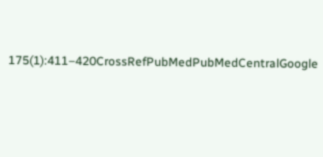175(1):411–420CrossRefPubMedPubMedCentralGoogle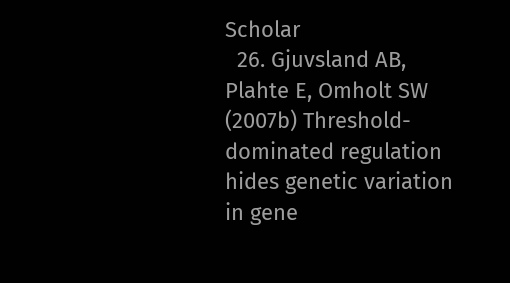Scholar
  26. Gjuvsland AB, Plahte E, Omholt SW (2007b) Threshold-dominated regulation hides genetic variation in gene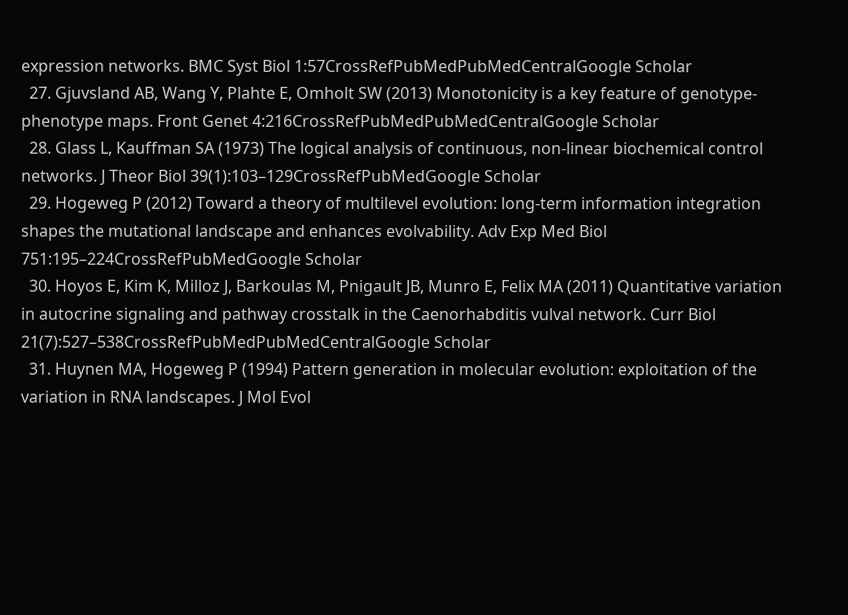expression networks. BMC Syst Biol 1:57CrossRefPubMedPubMedCentralGoogle Scholar
  27. Gjuvsland AB, Wang Y, Plahte E, Omholt SW (2013) Monotonicity is a key feature of genotype-phenotype maps. Front Genet 4:216CrossRefPubMedPubMedCentralGoogle Scholar
  28. Glass L, Kauffman SA (1973) The logical analysis of continuous, non-linear biochemical control networks. J Theor Biol 39(1):103–129CrossRefPubMedGoogle Scholar
  29. Hogeweg P (2012) Toward a theory of multilevel evolution: long-term information integration shapes the mutational landscape and enhances evolvability. Adv Exp Med Biol 751:195–224CrossRefPubMedGoogle Scholar
  30. Hoyos E, Kim K, Milloz J, Barkoulas M, Pnigault JB, Munro E, Felix MA (2011) Quantitative variation in autocrine signaling and pathway crosstalk in the Caenorhabditis vulval network. Curr Biol 21(7):527–538CrossRefPubMedPubMedCentralGoogle Scholar
  31. Huynen MA, Hogeweg P (1994) Pattern generation in molecular evolution: exploitation of the variation in RNA landscapes. J Mol Evol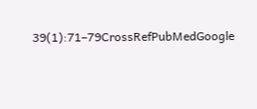39(1):71–79CrossRefPubMedGoogle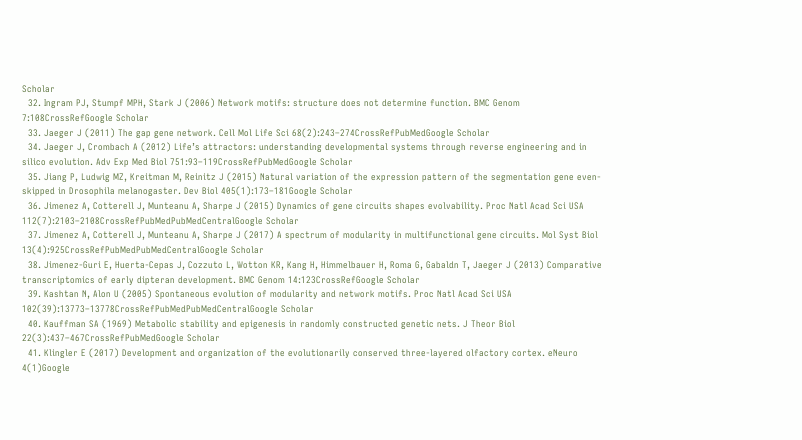Scholar
  32. Ingram PJ, Stumpf MPH, Stark J (2006) Network motifs: structure does not determine function. BMC Genom 7:108CrossRefGoogle Scholar
  33. Jaeger J (2011) The gap gene network. Cell Mol Life Sci 68(2):243–274CrossRefPubMedGoogle Scholar
  34. Jaeger J, Crombach A (2012) Life’s attractors: understanding developmental systems through reverse engineering and in silico evolution. Adv Exp Med Biol 751:93–119CrossRefPubMedGoogle Scholar
  35. Jiang P, Ludwig MZ, Kreitman M, Reinitz J (2015) Natural variation of the expression pattern of the segmentation gene even-skipped in Drosophila melanogaster. Dev Biol 405(1):173–181Google Scholar
  36. Jimenez A, Cotterell J, Munteanu A, Sharpe J (2015) Dynamics of gene circuits shapes evolvability. Proc Natl Acad Sci USA 112(7):2103–2108CrossRefPubMedPubMedCentralGoogle Scholar
  37. Jimenez A, Cotterell J, Munteanu A, Sharpe J (2017) A spectrum of modularity in multifunctional gene circuits. Mol Syst Biol 13(4):925CrossRefPubMedPubMedCentralGoogle Scholar
  38. Jimenez-Guri E, Huerta-Cepas J, Cozzuto L, Wotton KR, Kang H, Himmelbauer H, Roma G, Gabaldn T, Jaeger J (2013) Comparative transcriptomics of early dipteran development. BMC Genom 14:123CrossRefGoogle Scholar
  39. Kashtan N, Alon U (2005) Spontaneous evolution of modularity and network motifs. Proc Natl Acad Sci USA 102(39):13773–13778CrossRefPubMedPubMedCentralGoogle Scholar
  40. Kauffman SA (1969) Metabolic stability and epigenesis in randomly constructed genetic nets. J Theor Biol 22(3):437–467CrossRefPubMedGoogle Scholar
  41. Klingler E (2017) Development and organization of the evolutionarily conserved three-layered olfactory cortex. eNeuro 4(1)Google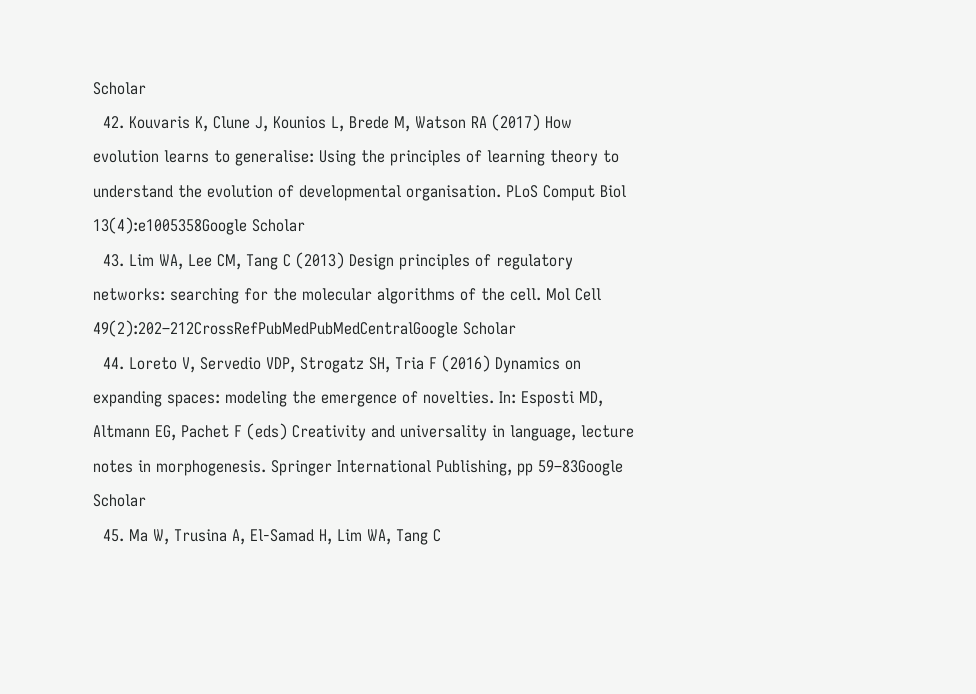Scholar
  42. Kouvaris K, Clune J, Kounios L, Brede M, Watson RA (2017) How evolution learns to generalise: Using the principles of learning theory to understand the evolution of developmental organisation. PLoS Comput Biol 13(4):e1005358Google Scholar
  43. Lim WA, Lee CM, Tang C (2013) Design principles of regulatory networks: searching for the molecular algorithms of the cell. Mol Cell 49(2):202–212CrossRefPubMedPubMedCentralGoogle Scholar
  44. Loreto V, Servedio VDP, Strogatz SH, Tria F (2016) Dynamics on expanding spaces: modeling the emergence of novelties. In: Esposti MD, Altmann EG, Pachet F (eds) Creativity and universality in language, lecture notes in morphogenesis. Springer International Publishing, pp 59–83Google Scholar
  45. Ma W, Trusina A, El-Samad H, Lim WA, Tang C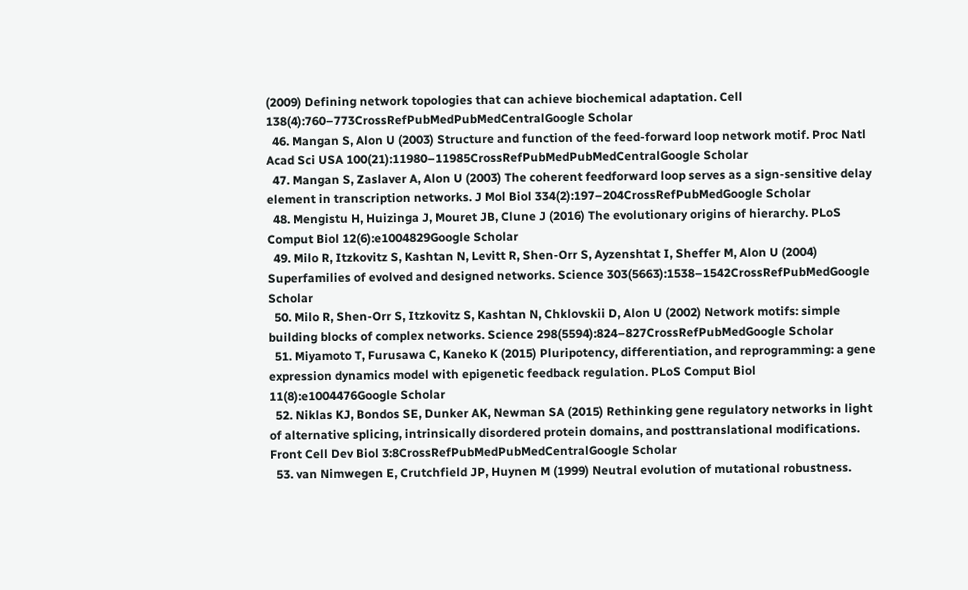(2009) Defining network topologies that can achieve biochemical adaptation. Cell 138(4):760–773CrossRefPubMedPubMedCentralGoogle Scholar
  46. Mangan S, Alon U (2003) Structure and function of the feed-forward loop network motif. Proc Natl Acad Sci USA 100(21):11980–11985CrossRefPubMedPubMedCentralGoogle Scholar
  47. Mangan S, Zaslaver A, Alon U (2003) The coherent feedforward loop serves as a sign-sensitive delay element in transcription networks. J Mol Biol 334(2):197–204CrossRefPubMedGoogle Scholar
  48. Mengistu H, Huizinga J, Mouret JB, Clune J (2016) The evolutionary origins of hierarchy. PLoS Comput Biol 12(6):e1004829Google Scholar
  49. Milo R, Itzkovitz S, Kashtan N, Levitt R, Shen-Orr S, Ayzenshtat I, Sheffer M, Alon U (2004) Superfamilies of evolved and designed networks. Science 303(5663):1538–1542CrossRefPubMedGoogle Scholar
  50. Milo R, Shen-Orr S, Itzkovitz S, Kashtan N, Chklovskii D, Alon U (2002) Network motifs: simple building blocks of complex networks. Science 298(5594):824–827CrossRefPubMedGoogle Scholar
  51. Miyamoto T, Furusawa C, Kaneko K (2015) Pluripotency, differentiation, and reprogramming: a gene expression dynamics model with epigenetic feedback regulation. PLoS Comput Biol 11(8):e1004476Google Scholar
  52. Niklas KJ, Bondos SE, Dunker AK, Newman SA (2015) Rethinking gene regulatory networks in light of alternative splicing, intrinsically disordered protein domains, and posttranslational modifications. Front Cell Dev Biol 3:8CrossRefPubMedPubMedCentralGoogle Scholar
  53. van Nimwegen E, Crutchfield JP, Huynen M (1999) Neutral evolution of mutational robustness.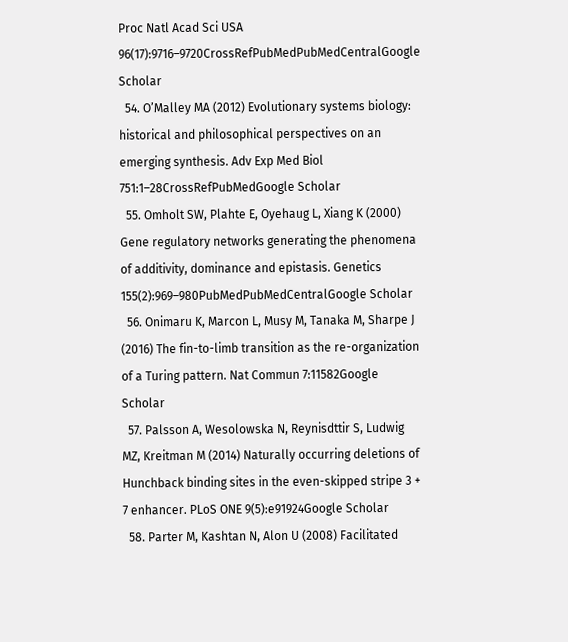Proc Natl Acad Sci USA 96(17):9716–9720CrossRefPubMedPubMedCentralGoogle Scholar
  54. O’Malley MA (2012) Evolutionary systems biology: historical and philosophical perspectives on an emerging synthesis. Adv Exp Med Biol 751:1–28CrossRefPubMedGoogle Scholar
  55. Omholt SW, Plahte E, Oyehaug L, Xiang K (2000) Gene regulatory networks generating the phenomena of additivity, dominance and epistasis. Genetics 155(2):969–980PubMedPubMedCentralGoogle Scholar
  56. Onimaru K, Marcon L, Musy M, Tanaka M, Sharpe J (2016) The fin-to-limb transition as the re-organization of a Turing pattern. Nat Commun 7:11582Google Scholar
  57. Palsson A, Wesolowska N, Reynisdttir S, Ludwig MZ, Kreitman M (2014) Naturally occurring deletions of Hunchback binding sites in the even-skipped stripe 3 + 7 enhancer. PLoS ONE 9(5):e91924Google Scholar
  58. Parter M, Kashtan N, Alon U (2008) Facilitated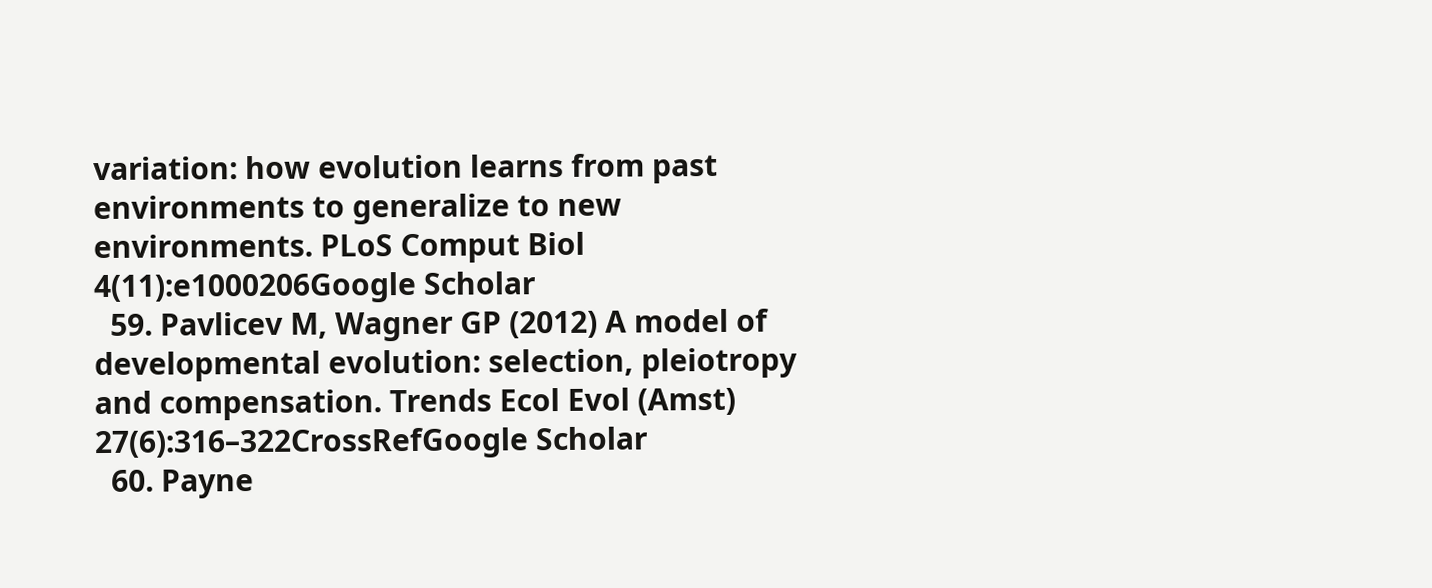variation: how evolution learns from past environments to generalize to new environments. PLoS Comput Biol 4(11):e1000206Google Scholar
  59. Pavlicev M, Wagner GP (2012) A model of developmental evolution: selection, pleiotropy and compensation. Trends Ecol Evol (Amst) 27(6):316–322CrossRefGoogle Scholar
  60. Payne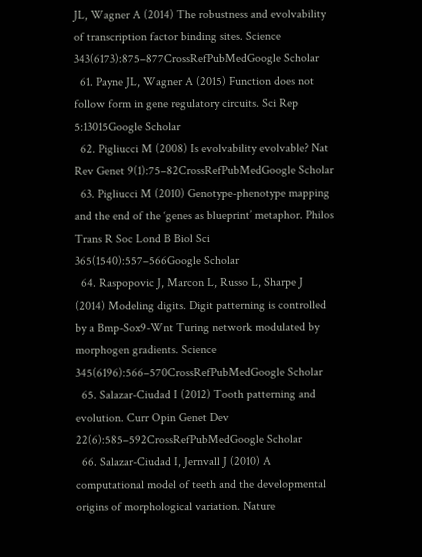JL, Wagner A (2014) The robustness and evolvability of transcription factor binding sites. Science 343(6173):875–877CrossRefPubMedGoogle Scholar
  61. Payne JL, Wagner A (2015) Function does not follow form in gene regulatory circuits. Sci Rep 5:13015Google Scholar
  62. Pigliucci M (2008) Is evolvability evolvable? Nat Rev Genet 9(1):75–82CrossRefPubMedGoogle Scholar
  63. Pigliucci M (2010) Genotype-phenotype mapping and the end of the ‘genes as blueprint’ metaphor. Philos Trans R Soc Lond B Biol Sci 365(1540):557–566Google Scholar
  64. Raspopovic J, Marcon L, Russo L, Sharpe J (2014) Modeling digits. Digit patterning is controlled by a Bmp-Sox9-Wnt Turing network modulated by morphogen gradients. Science 345(6196):566–570CrossRefPubMedGoogle Scholar
  65. Salazar-Ciudad I (2012) Tooth patterning and evolution. Curr Opin Genet Dev 22(6):585–592CrossRefPubMedGoogle Scholar
  66. Salazar-Ciudad I, Jernvall J (2010) A computational model of teeth and the developmental origins of morphological variation. Nature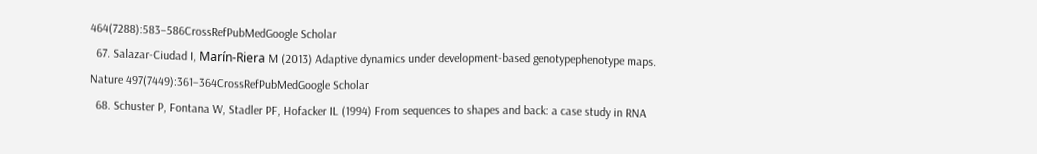464(7288):583–586CrossRefPubMedGoogle Scholar
  67. Salazar-Ciudad I, Marín-Riera M (2013) Adaptive dynamics under development-based genotypephenotype maps. Nature 497(7449):361–364CrossRefPubMedGoogle Scholar
  68. Schuster P, Fontana W, Stadler PF, Hofacker IL (1994) From sequences to shapes and back: a case study in RNA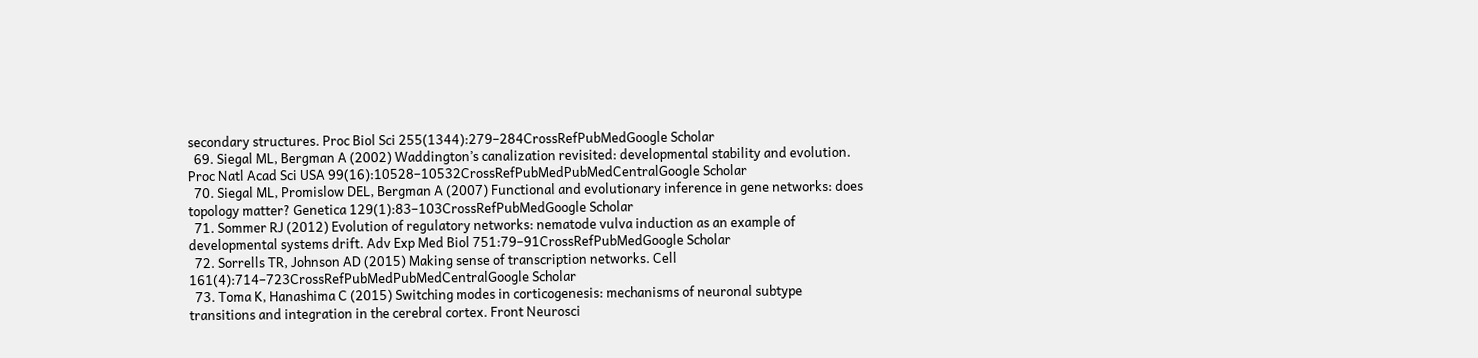secondary structures. Proc Biol Sci 255(1344):279–284CrossRefPubMedGoogle Scholar
  69. Siegal ML, Bergman A (2002) Waddington’s canalization revisited: developmental stability and evolution. Proc Natl Acad Sci USA 99(16):10528–10532CrossRefPubMedPubMedCentralGoogle Scholar
  70. Siegal ML, Promislow DEL, Bergman A (2007) Functional and evolutionary inference in gene networks: does topology matter? Genetica 129(1):83–103CrossRefPubMedGoogle Scholar
  71. Sommer RJ (2012) Evolution of regulatory networks: nematode vulva induction as an example of developmental systems drift. Adv Exp Med Biol 751:79–91CrossRefPubMedGoogle Scholar
  72. Sorrells TR, Johnson AD (2015) Making sense of transcription networks. Cell 161(4):714–723CrossRefPubMedPubMedCentralGoogle Scholar
  73. Toma K, Hanashima C (2015) Switching modes in corticogenesis: mechanisms of neuronal subtype transitions and integration in the cerebral cortex. Front Neurosci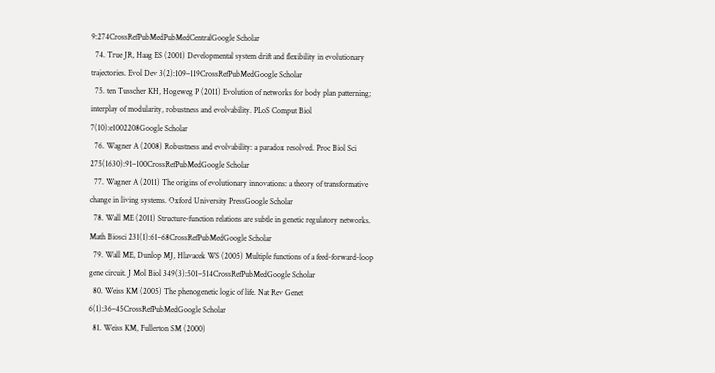9:274CrossRefPubMedPubMedCentralGoogle Scholar
  74. True JR, Haag ES (2001) Developmental system drift and flexibility in evolutionary trajectories. Evol Dev 3(2):109–119CrossRefPubMedGoogle Scholar
  75. ten Tusscher KH, Hogeweg P (2011) Evolution of networks for body plan patterning; interplay of modularity, robustness and evolvability. PLoS Comput Biol 7(10):e1002208Google Scholar
  76. Wagner A (2008) Robustness and evolvability: a paradox resolved. Proc Biol Sci 275(1630):91–100CrossRefPubMedGoogle Scholar
  77. Wagner A (2011) The origins of evolutionary innovations: a theory of transformative change in living systems. Oxford University PressGoogle Scholar
  78. Wall ME (2011) Structure-function relations are subtle in genetic regulatory networks. Math Biosci 231(1):61–68CrossRefPubMedGoogle Scholar
  79. Wall ME, Dunlop MJ, Hlavacek WS (2005) Multiple functions of a feed-forward-loop gene circuit. J Mol Biol 349(3):501–514CrossRefPubMedGoogle Scholar
  80. Weiss KM (2005) The phenogenetic logic of life. Nat Rev Genet 6(1):36–45CrossRefPubMedGoogle Scholar
  81. Weiss KM, Fullerton SM (2000)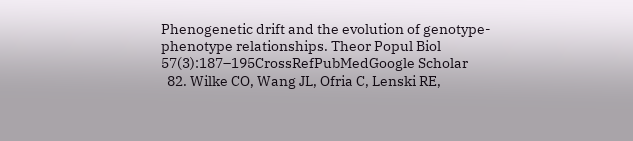Phenogenetic drift and the evolution of genotype-phenotype relationships. Theor Popul Biol 57(3):187–195CrossRefPubMedGoogle Scholar
  82. Wilke CO, Wang JL, Ofria C, Lenski RE,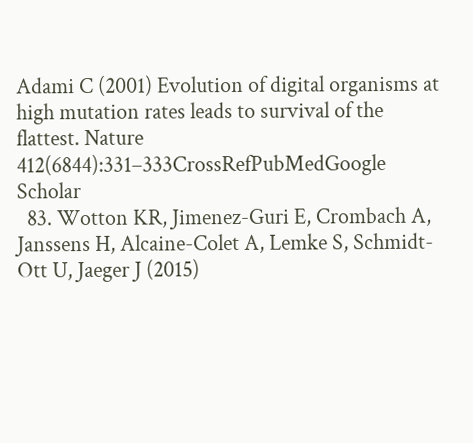Adami C (2001) Evolution of digital organisms at high mutation rates leads to survival of the flattest. Nature 412(6844):331–333CrossRefPubMedGoogle Scholar
  83. Wotton KR, Jimenez-Guri E, Crombach A, Janssens H, Alcaine-Colet A, Lemke S, Schmidt-Ott U, Jaeger J (2015)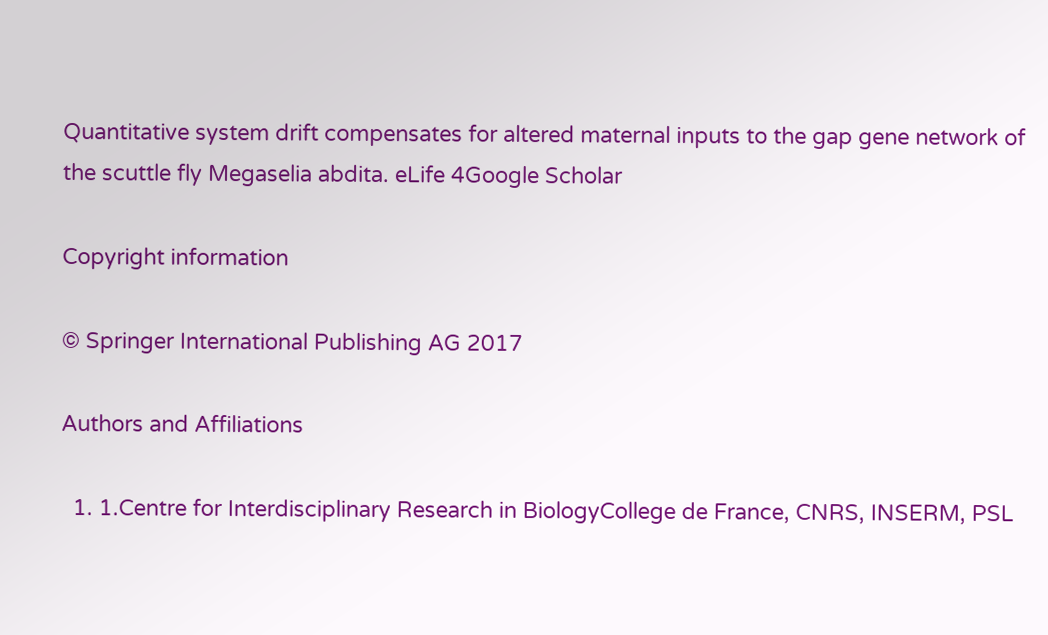Quantitative system drift compensates for altered maternal inputs to the gap gene network of the scuttle fly Megaselia abdita. eLife 4Google Scholar

Copyright information

© Springer International Publishing AG 2017

Authors and Affiliations

  1. 1.Centre for Interdisciplinary Research in BiologyCollege de France, CNRS, INSERM, PSL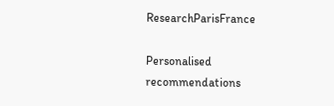ResearchParisFrance

Personalised recommendations